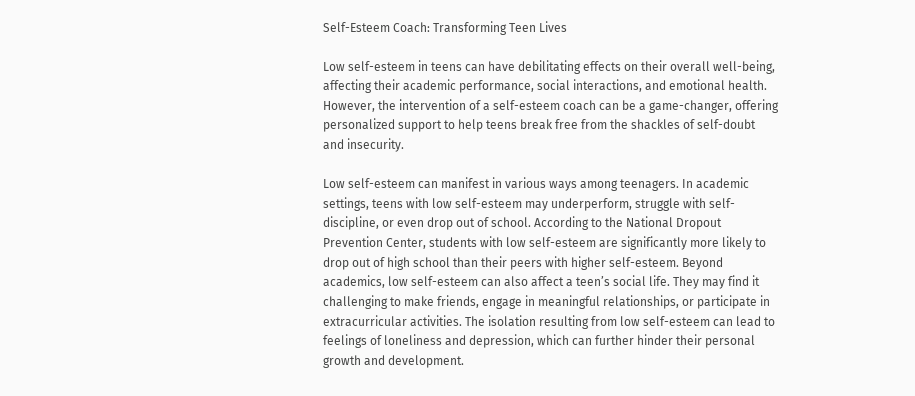Self-Esteem Coach: Transforming Teen Lives

Low self-esteem in teens can have debilitating effects on their overall well-being, affecting their academic performance, social interactions, and emotional health. However, the intervention of a self-esteem coach can be a game-changer, offering personalized support to help teens break free from the shackles of self-doubt and insecurity.

Low self-esteem can manifest in various ways among teenagers. In academic settings, teens with low self-esteem may underperform, struggle with self-discipline, or even drop out of school. According to the National Dropout Prevention Center, students with low self-esteem are significantly more likely to drop out of high school than their peers with higher self-esteem. Beyond academics, low self-esteem can also affect a teen’s social life. They may find it challenging to make friends, engage in meaningful relationships, or participate in extracurricular activities. The isolation resulting from low self-esteem can lead to feelings of loneliness and depression, which can further hinder their personal growth and development.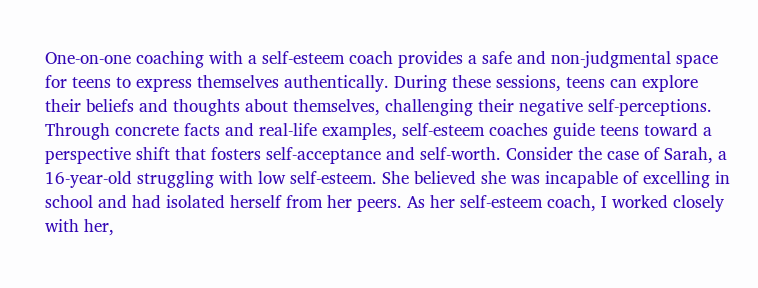One-on-one coaching with a self-esteem coach provides a safe and non-judgmental space for teens to express themselves authentically. During these sessions, teens can explore their beliefs and thoughts about themselves, challenging their negative self-perceptions. Through concrete facts and real-life examples, self-esteem coaches guide teens toward a perspective shift that fosters self-acceptance and self-worth. Consider the case of Sarah, a 16-year-old struggling with low self-esteem. She believed she was incapable of excelling in school and had isolated herself from her peers. As her self-esteem coach, I worked closely with her,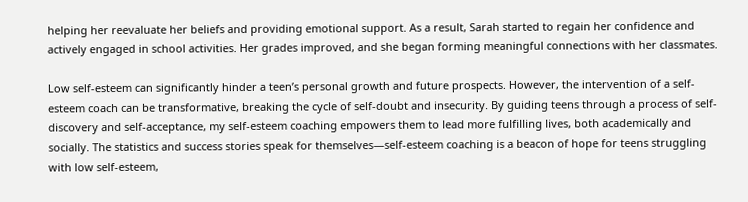helping her reevaluate her beliefs and providing emotional support. As a result, Sarah started to regain her confidence and actively engaged in school activities. Her grades improved, and she began forming meaningful connections with her classmates.

Low self-esteem can significantly hinder a teen’s personal growth and future prospects. However, the intervention of a self-esteem coach can be transformative, breaking the cycle of self-doubt and insecurity. By guiding teens through a process of self-discovery and self-acceptance, my self-esteem coaching empowers them to lead more fulfilling lives, both academically and socially. The statistics and success stories speak for themselves—self-esteem coaching is a beacon of hope for teens struggling with low self-esteem,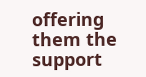offering them the support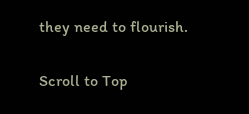they need to flourish.

Scroll to Top